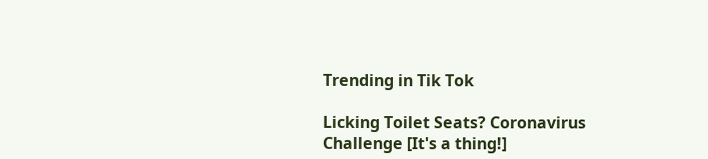Trending in Tik Tok

Licking Toilet Seats? Coronavirus Challenge [It's a thing!]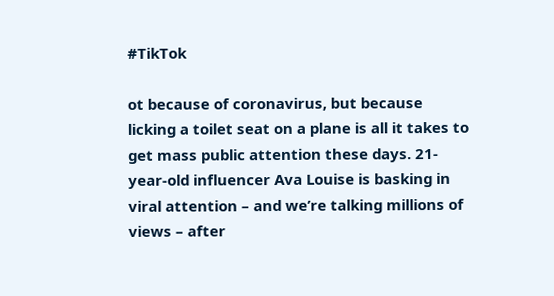#TikTok

ot because of coronavirus, but because licking a toilet seat on a plane is all it takes to get mass public attention these days. 21-year-old influencer Ava Louise is basking in viral attention – and we’re talking millions of views – after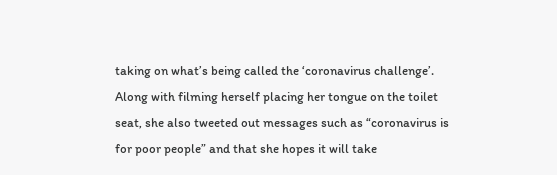taking on what’s being called the ‘coronavirus challenge’. Along with filming herself placing her tongue on the toilet seat, she also tweeted out messages such as “coronavirus is for poor people” and that she hopes it will take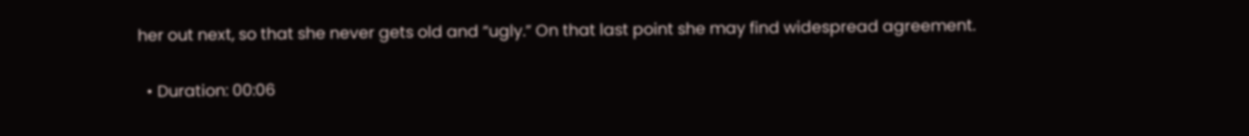her out next, so that she never gets old and “ugly.” On that last point she may find widespread agreement.

  • Duration: 00:06